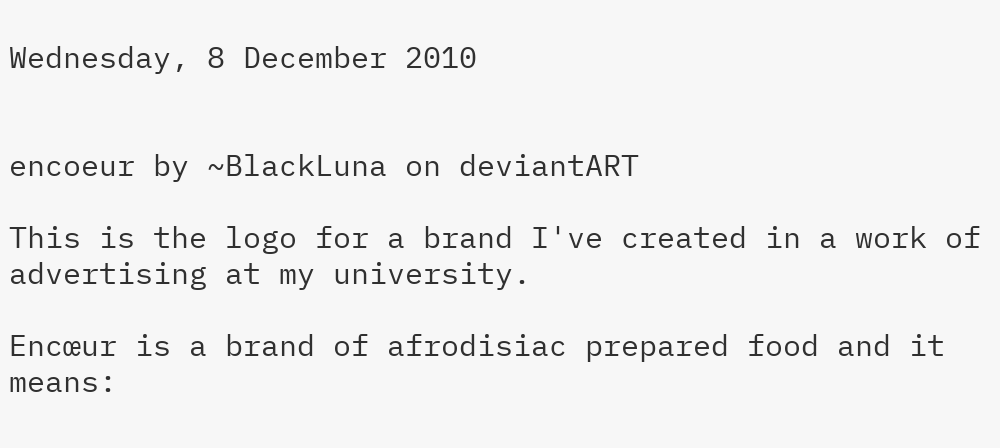Wednesday, 8 December 2010


encoeur by ~BlackLuna on deviantART

This is the logo for a brand I've created in a work of advertising at my university.

Encœur is a brand of afrodisiac prepared food and it means: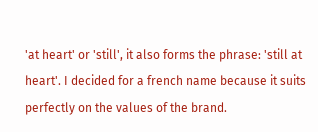'at heart' or 'still', it also forms the phrase: 'still at heart'. I decided for a french name because it suits perfectly on the values of the brand.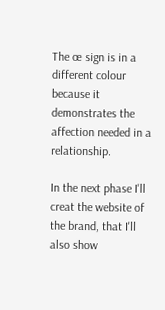The œ sign is in a different colour because it demonstrates the affection needed in a relationship.

In the next phase I'll creat the website of the brand, that I'll also show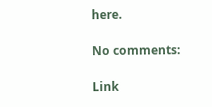here.

No comments:

Link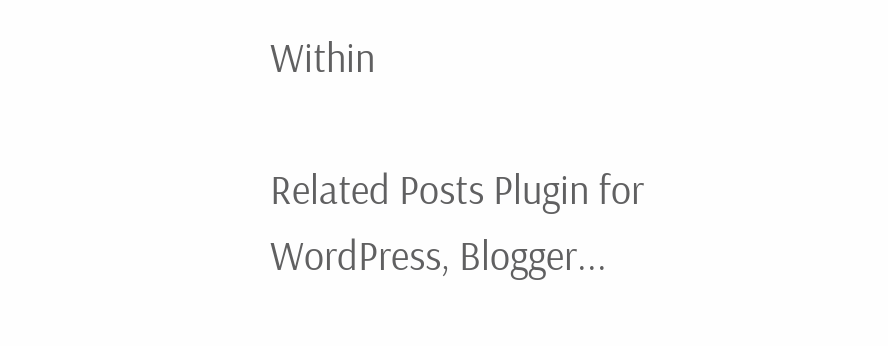Within

Related Posts Plugin for WordPress, Blogger...